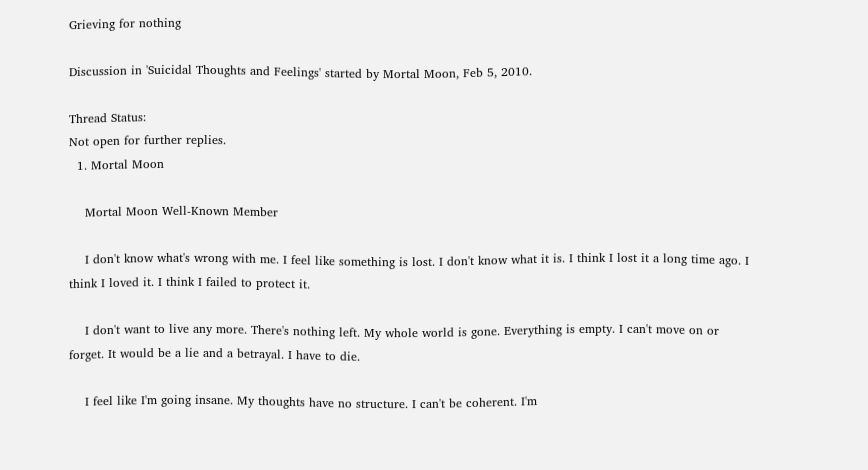Grieving for nothing

Discussion in 'Suicidal Thoughts and Feelings' started by Mortal Moon, Feb 5, 2010.

Thread Status:
Not open for further replies.
  1. Mortal Moon

    Mortal Moon Well-Known Member

    I don't know what's wrong with me. I feel like something is lost. I don't know what it is. I think I lost it a long time ago. I think I loved it. I think I failed to protect it.

    I don't want to live any more. There's nothing left. My whole world is gone. Everything is empty. I can't move on or forget. It would be a lie and a betrayal. I have to die.

    I feel like I'm going insane. My thoughts have no structure. I can't be coherent. I'm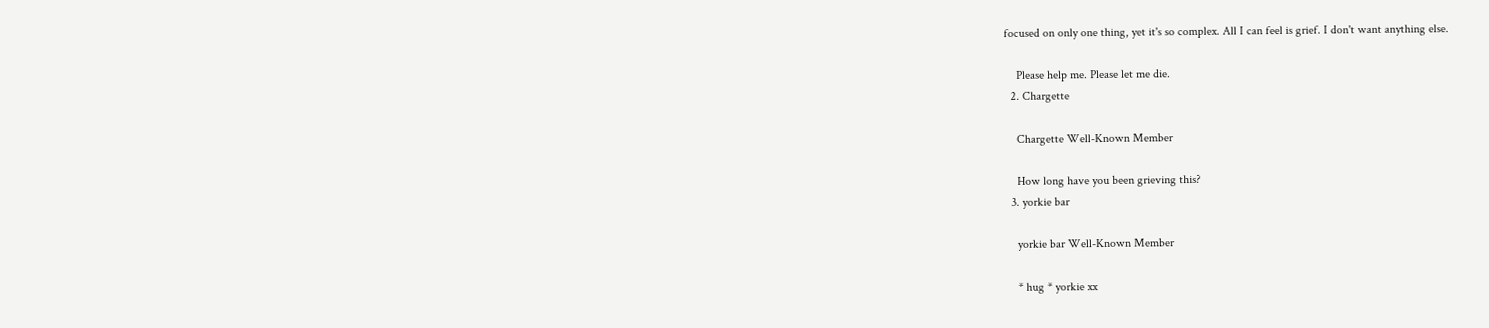focused on only one thing, yet it's so complex. All I can feel is grief. I don't want anything else.

    Please help me. Please let me die.
  2. Chargette

    Chargette Well-Known Member

    How long have you been grieving this?
  3. yorkie bar

    yorkie bar Well-Known Member

    * hug * yorkie xx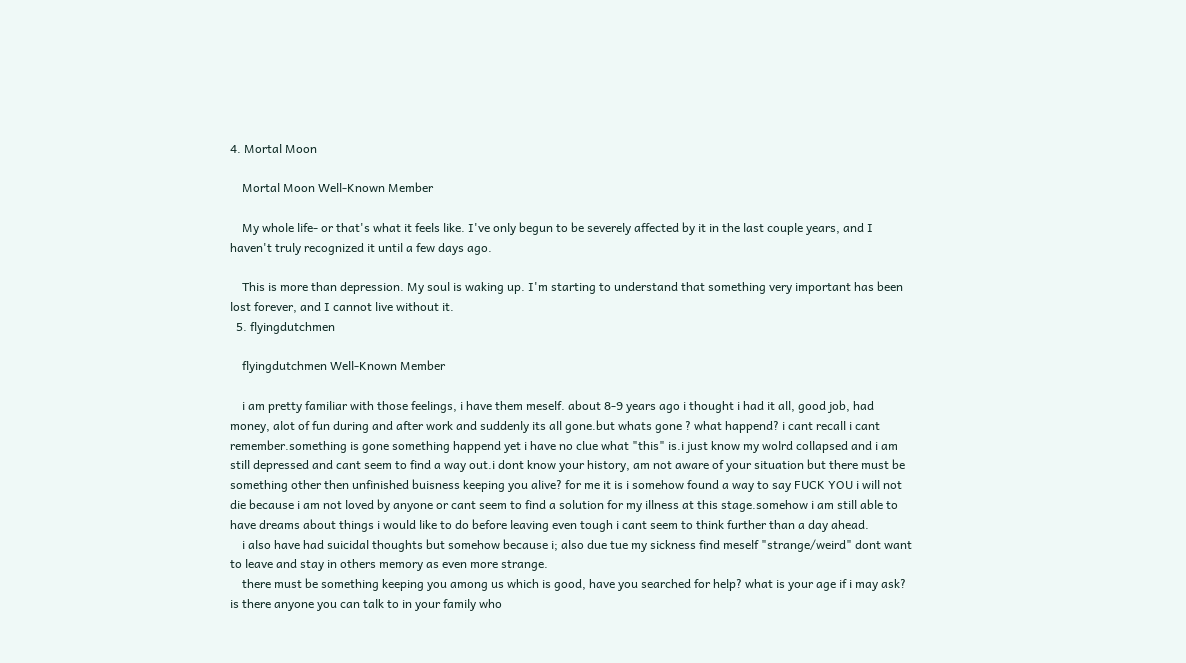4. Mortal Moon

    Mortal Moon Well-Known Member

    My whole life- or that's what it feels like. I've only begun to be severely affected by it in the last couple years, and I haven't truly recognized it until a few days ago.

    This is more than depression. My soul is waking up. I'm starting to understand that something very important has been lost forever, and I cannot live without it.
  5. flyingdutchmen

    flyingdutchmen Well-Known Member

    i am pretty familiar with those feelings, i have them meself. about 8-9 years ago i thought i had it all, good job, had money, alot of fun during and after work and suddenly its all gone.but whats gone ? what happend? i cant recall i cant remember.something is gone something happend yet i have no clue what "this" is.i just know my wolrd collapsed and i am still depressed and cant seem to find a way out.i dont know your history, am not aware of your situation but there must be something other then unfinished buisness keeping you alive? for me it is i somehow found a way to say FUCK YOU i will not die because i am not loved by anyone or cant seem to find a solution for my illness at this stage.somehow i am still able to have dreams about things i would like to do before leaving even tough i cant seem to think further than a day ahead.
    i also have had suicidal thoughts but somehow because i; also due tue my sickness find meself "strange/weird" dont want to leave and stay in others memory as even more strange.
    there must be something keeping you among us which is good, have you searched for help? what is your age if i may ask? is there anyone you can talk to in your family who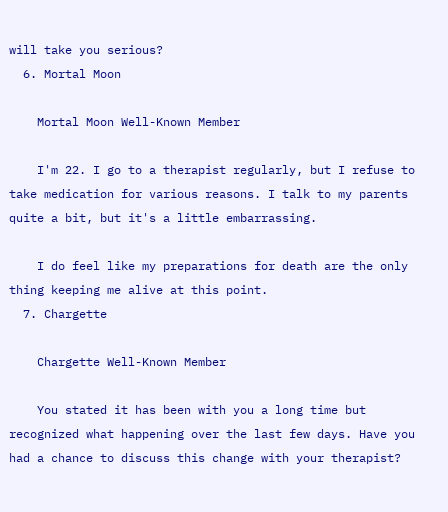will take you serious?
  6. Mortal Moon

    Mortal Moon Well-Known Member

    I'm 22. I go to a therapist regularly, but I refuse to take medication for various reasons. I talk to my parents quite a bit, but it's a little embarrassing.

    I do feel like my preparations for death are the only thing keeping me alive at this point.
  7. Chargette

    Chargette Well-Known Member

    You stated it has been with you a long time but recognized what happening over the last few days. Have you had a chance to discuss this change with your therapist?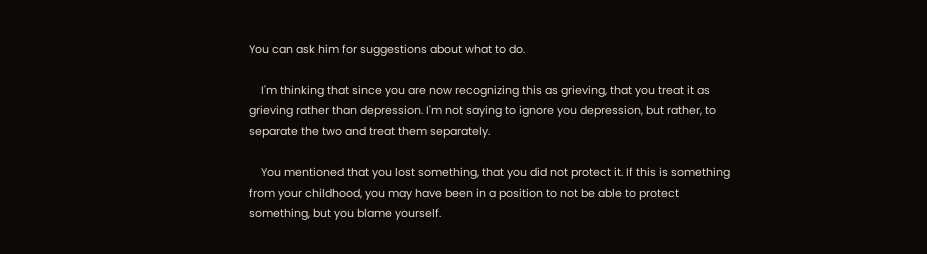You can ask him for suggestions about what to do.

    I'm thinking that since you are now recognizing this as grieving, that you treat it as grieving rather than depression. I'm not saying to ignore you depression, but rather, to separate the two and treat them separately.

    You mentioned that you lost something, that you did not protect it. If this is something from your childhood, you may have been in a position to not be able to protect something, but you blame yourself.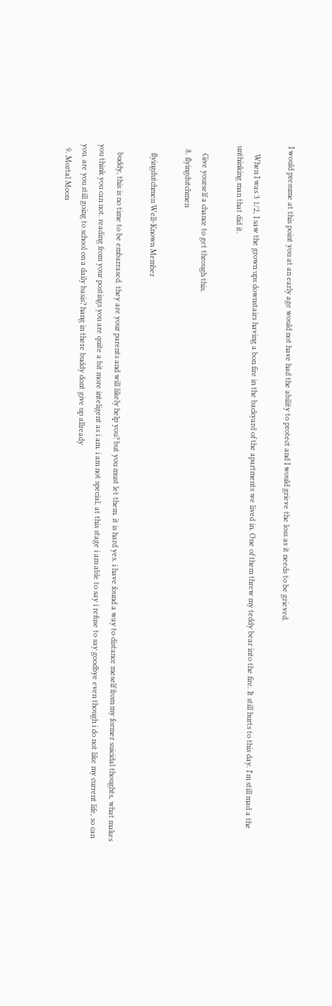I would presume at this point you at an early age would not have had the ability to protect and I would grieve the loss as it needs to be grieved.

    When I was 3 1/2, I saw the grown ups downstairs having a bon fire in the backyard of the apartments we lived in. One of them threw my teddy bear into the fire. It still hurts to this day. I'm still mad a the unthinking man that did it.

    Give yourself a chance to get through this.
  8. flyingdutchmen

    flyingdutchmen Well-Known Member

    buddy, this is no time to be embarrased. they are your parents and will likely help you? but you must let them. it is hard yes. i have found a way to distance meself from my former suicidal thoughts, what makes you think you can not. reading from your postings you are quite a bit more inteligent as i am. i am not special, at this stage i am able to say i refuse to say goodbye even though i do not like my current life, so can you. are you still going to school on a daily basis? hang in there buddy dont give up allready
  9. Mortal Moon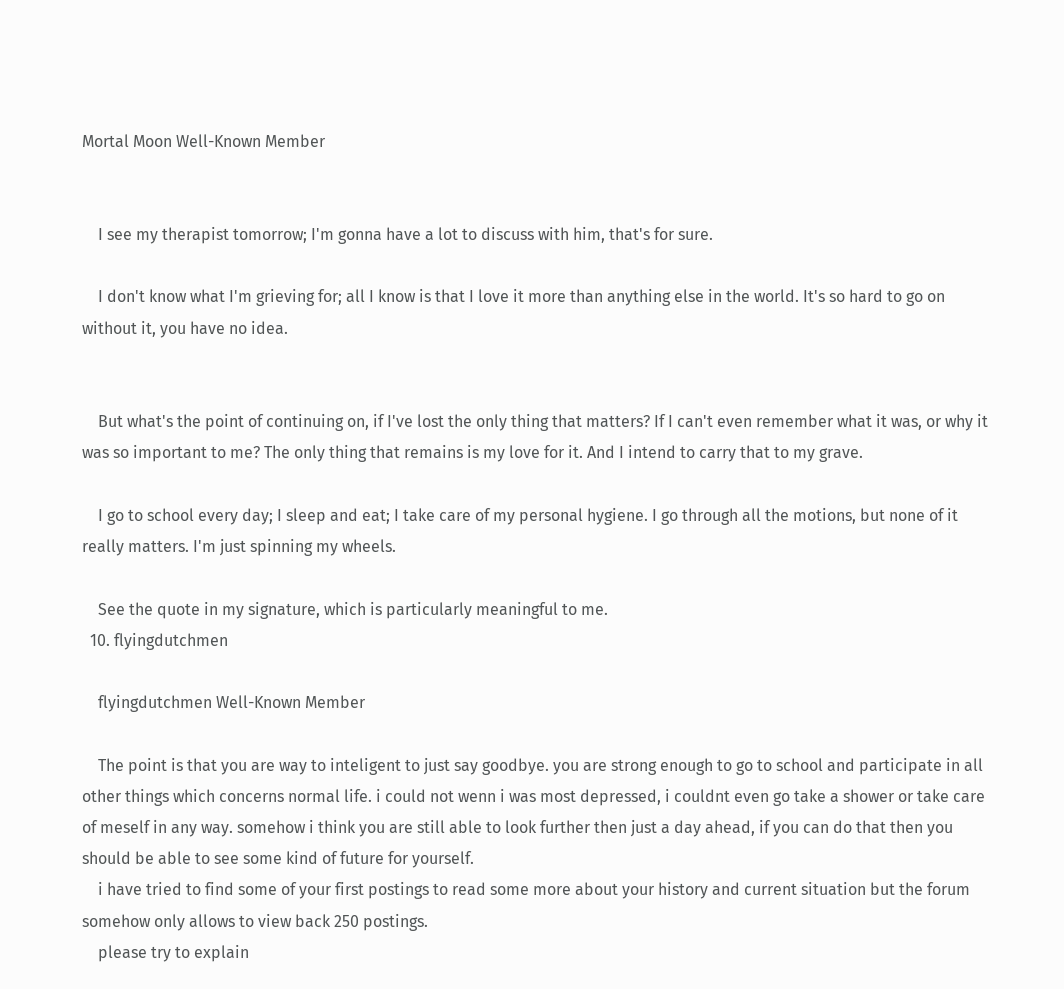Mortal Moon Well-Known Member


    I see my therapist tomorrow; I'm gonna have a lot to discuss with him, that's for sure.

    I don't know what I'm grieving for; all I know is that I love it more than anything else in the world. It's so hard to go on without it, you have no idea.


    But what's the point of continuing on, if I've lost the only thing that matters? If I can't even remember what it was, or why it was so important to me? The only thing that remains is my love for it. And I intend to carry that to my grave.

    I go to school every day; I sleep and eat; I take care of my personal hygiene. I go through all the motions, but none of it really matters. I'm just spinning my wheels.

    See the quote in my signature, which is particularly meaningful to me.
  10. flyingdutchmen

    flyingdutchmen Well-Known Member

    The point is that you are way to inteligent to just say goodbye. you are strong enough to go to school and participate in all other things which concerns normal life. i could not wenn i was most depressed, i couldnt even go take a shower or take care of meself in any way. somehow i think you are still able to look further then just a day ahead, if you can do that then you should be able to see some kind of future for yourself.
    i have tried to find some of your first postings to read some more about your history and current situation but the forum somehow only allows to view back 250 postings.
    please try to explain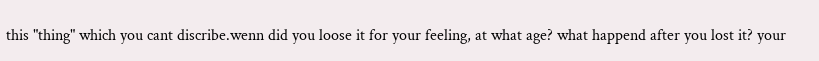this "thing" which you cant discribe.wenn did you loose it for your feeling, at what age? what happend after you lost it? your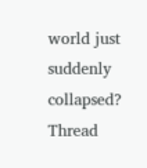world just suddenly collapsed?
Thread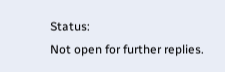Status:
Not open for further replies.